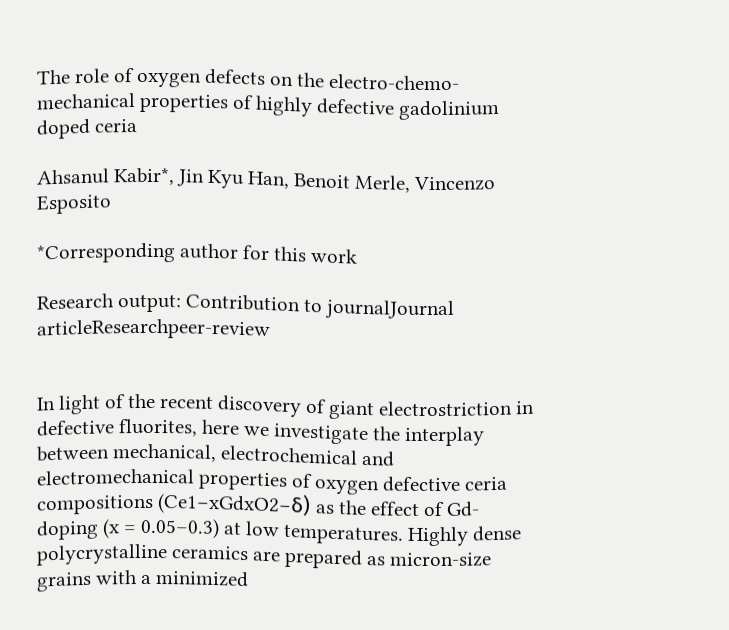The role of oxygen defects on the electro-chemo-mechanical properties of highly defective gadolinium doped ceria

Ahsanul Kabir*, Jin Kyu Han, Benoit Merle, Vincenzo Esposito

*Corresponding author for this work

Research output: Contribution to journalJournal articleResearchpeer-review


In light of the recent discovery of giant electrostriction in defective fluorites, here we investigate the interplay between mechanical, electrochemical and electromechanical properties of oxygen defective ceria compositions (Ce1−xGdxO2−δ) as the effect of Gd-doping (x = 0.05–0.3) at low temperatures. Highly dense polycrystalline ceramics are prepared as micron-size grains with a minimized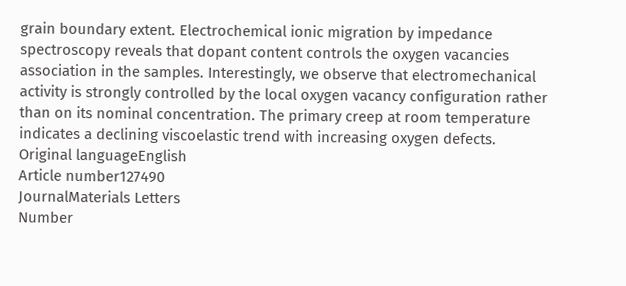grain boundary extent. Electrochemical ionic migration by impedance spectroscopy reveals that dopant content controls the oxygen vacancies association in the samples. Interestingly, we observe that electromechanical activity is strongly controlled by the local oxygen vacancy configuration rather than on its nominal concentration. The primary creep at room temperature indicates a declining viscoelastic trend with increasing oxygen defects.
Original languageEnglish
Article number127490
JournalMaterials Letters
Number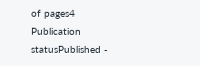of pages4
Publication statusPublished -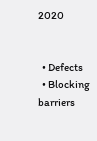2020


  • Defects
  • Blocking barriers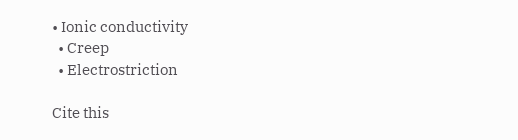• Ionic conductivity
  • Creep
  • Electrostriction

Cite this